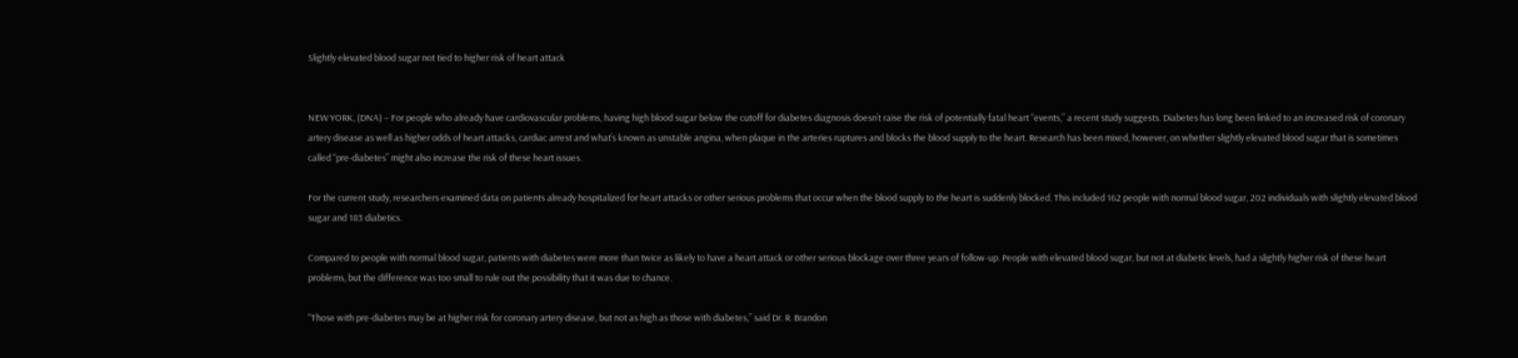Slightly elevated blood sugar not tied to higher risk of heart attack


NEW YORK, (DNA) – For people who already have cardiovascular problems, having high blood sugar below the cutoff for diabetes diagnosis doesn’t raise the risk of potentially fatal heart “events,” a recent study suggests. Diabetes has long been linked to an increased risk of coronary artery disease as well as higher odds of heart attacks, cardiac arrest and what’s known as unstable angina, when plaque in the arteries ruptures and blocks the blood supply to the heart. Research has been mixed, however, on whether slightly elevated blood sugar that is sometimes called “pre-diabetes” might also increase the risk of these heart issues.

For the current study, researchers examined data on patients already hospitalized for heart attacks or other serious problems that occur when the blood supply to the heart is suddenly blocked. This included 162 people with normal blood sugar, 202 individuals with slightly elevated blood sugar and 183 diabetics.

Compared to people with normal blood sugar, patients with diabetes were more than twice as likely to have a heart attack or other serious blockage over three years of follow-up. People with elevated blood sugar, but not at diabetic levels, had a slightly higher risk of these heart problems, but the difference was too small to rule out the possibility that it was due to chance.

“Those with pre-diabetes may be at higher risk for coronary artery disease, but not as high as those with diabetes,” said Dr. R. Brandon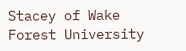Stacey of Wake Forest University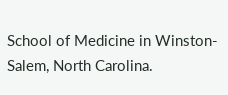School of Medicine in Winston-Salem, North Carolina.